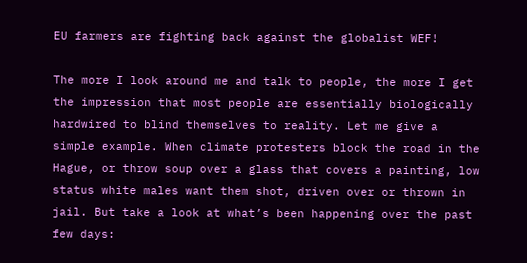EU farmers are fighting back against the globalist WEF!

The more I look around me and talk to people, the more I get the impression that most people are essentially biologically hardwired to blind themselves to reality. Let me give a simple example. When climate protesters block the road in the Hague, or throw soup over a glass that covers a painting, low status white males want them shot, driven over or thrown in jail. But take a look at what’s been happening over the past few days: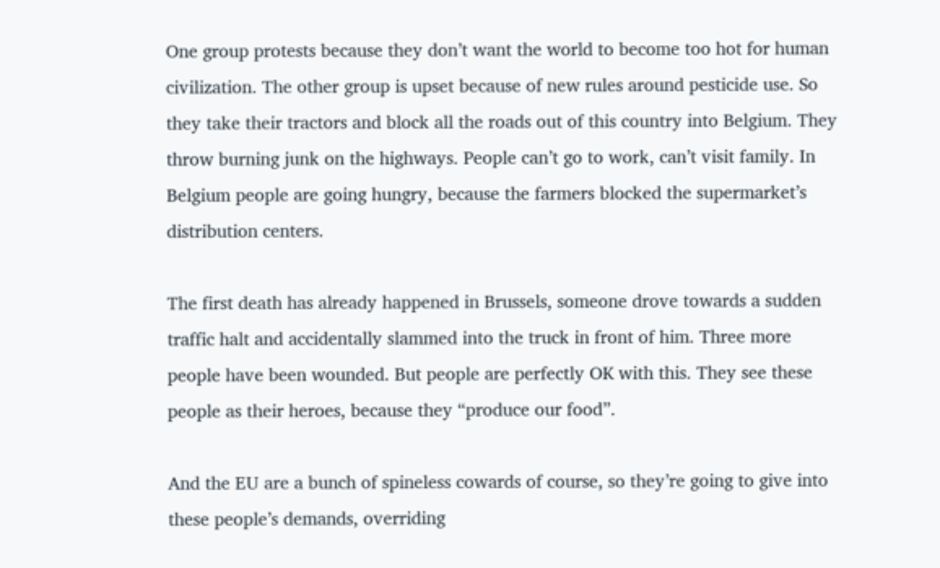One group protests because they don’t want the world to become too hot for human civilization. The other group is upset because of new rules around pesticide use. So they take their tractors and block all the roads out of this country into Belgium. They throw burning junk on the highways. People can’t go to work, can’t visit family. In Belgium people are going hungry, because the farmers blocked the supermarket’s distribution centers.

The first death has already happened in Brussels, someone drove towards a sudden traffic halt and accidentally slammed into the truck in front of him. Three more people have been wounded. But people are perfectly OK with this. They see these people as their heroes, because they “produce our food”.

And the EU are a bunch of spineless cowards of course, so they’re going to give into these people’s demands, overriding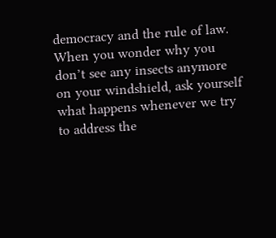democracy and the rule of law. When you wonder why you don’t see any insects anymore on your windshield, ask yourself what happens whenever we try to address the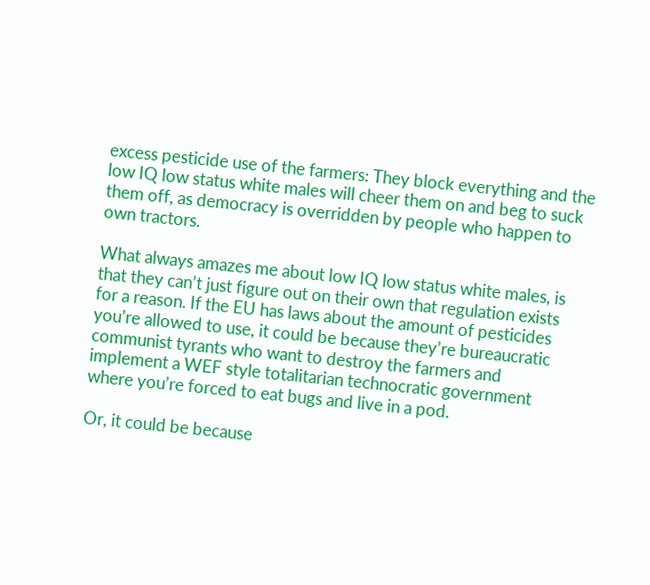excess pesticide use of the farmers: They block everything and the low IQ low status white males will cheer them on and beg to suck them off, as democracy is overridden by people who happen to own tractors.

What always amazes me about low IQ low status white males, is that they can’t just figure out on their own that regulation exists for a reason. If the EU has laws about the amount of pesticides you’re allowed to use, it could be because they’re bureaucratic communist tyrants who want to destroy the farmers and implement a WEF style totalitarian technocratic government where you’re forced to eat bugs and live in a pod.

Or, it could be because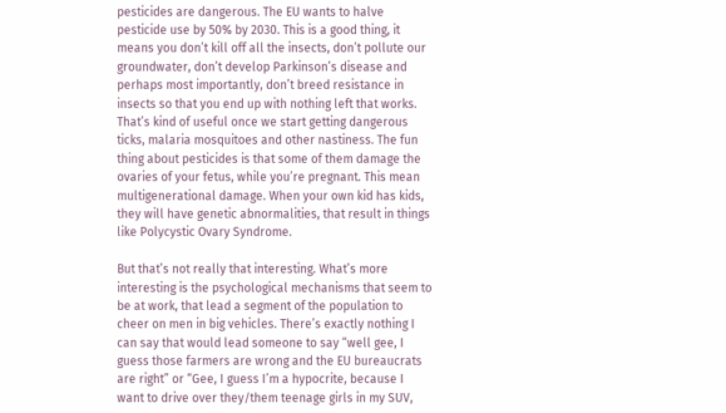pesticides are dangerous. The EU wants to halve pesticide use by 50% by 2030. This is a good thing, it means you don’t kill off all the insects, don’t pollute our groundwater, don’t develop Parkinson’s disease and perhaps most importantly, don’t breed resistance in insects so that you end up with nothing left that works. That’s kind of useful once we start getting dangerous ticks, malaria mosquitoes and other nastiness. The fun thing about pesticides is that some of them damage the ovaries of your fetus, while you’re pregnant. This mean multigenerational damage. When your own kid has kids, they will have genetic abnormalities, that result in things like Polycystic Ovary Syndrome.

But that’s not really that interesting. What’s more interesting is the psychological mechanisms that seem to be at work, that lead a segment of the population to cheer on men in big vehicles. There’s exactly nothing I can say that would lead someone to say “well gee, I guess those farmers are wrong and the EU bureaucrats are right” or “Gee, I guess I’m a hypocrite, because I want to drive over they/them teenage girls in my SUV,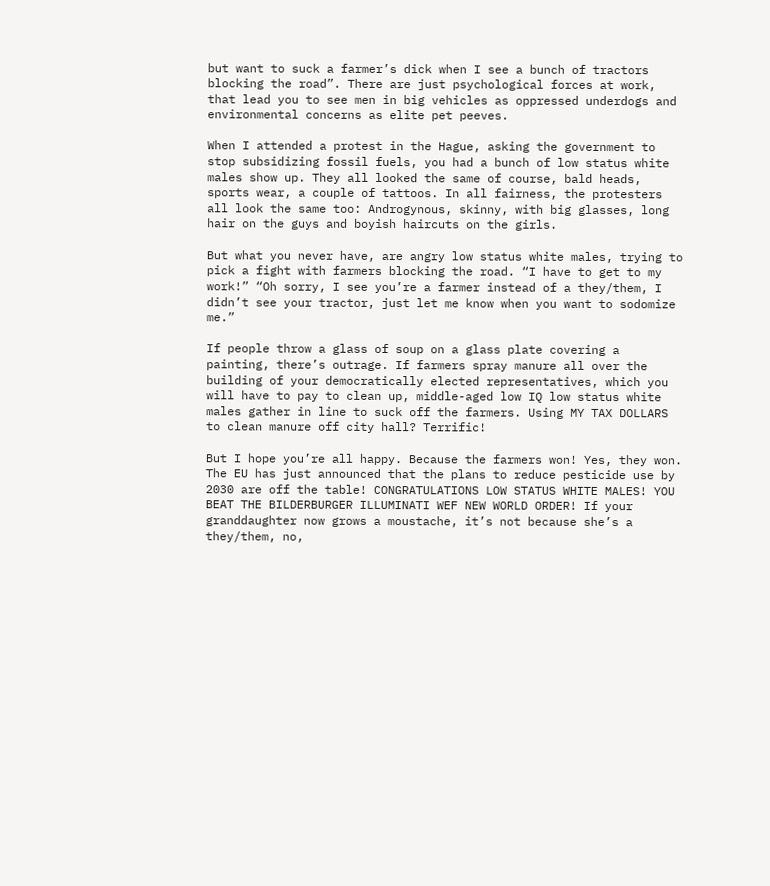but want to suck a farmer’s dick when I see a bunch of tractors blocking the road”. There are just psychological forces at work, that lead you to see men in big vehicles as oppressed underdogs and environmental concerns as elite pet peeves.

When I attended a protest in the Hague, asking the government to stop subsidizing fossil fuels, you had a bunch of low status white males show up. They all looked the same of course, bald heads, sports wear, a couple of tattoos. In all fairness, the protesters all look the same too: Androgynous, skinny, with big glasses, long hair on the guys and boyish haircuts on the girls.

But what you never have, are angry low status white males, trying to pick a fight with farmers blocking the road. “I have to get to my work!” “Oh sorry, I see you’re a farmer instead of a they/them, I didn’t see your tractor, just let me know when you want to sodomize me.”

If people throw a glass of soup on a glass plate covering a painting, there’s outrage. If farmers spray manure all over the building of your democratically elected representatives, which you will have to pay to clean up, middle-aged low IQ low status white males gather in line to suck off the farmers. Using MY TAX DOLLARS to clean manure off city hall? Terrific!

But I hope you’re all happy. Because the farmers won! Yes, they won. The EU has just announced that the plans to reduce pesticide use by 2030 are off the table! CONGRATULATIONS LOW STATUS WHITE MALES! YOU BEAT THE BILDERBURGER ILLUMINATI WEF NEW WORLD ORDER! If your granddaughter now grows a moustache, it’s not because she’s a they/them, no,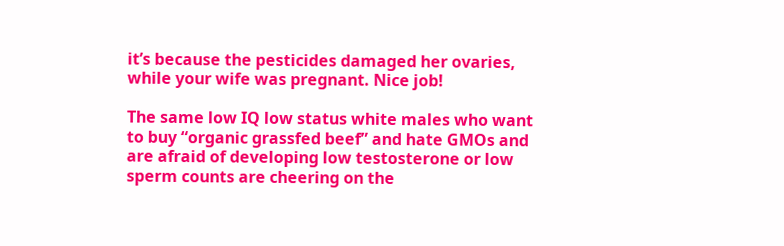it’s because the pesticides damaged her ovaries, while your wife was pregnant. Nice job!

The same low IQ low status white males who want to buy “organic grassfed beef” and hate GMOs and are afraid of developing low testosterone or low sperm counts are cheering on the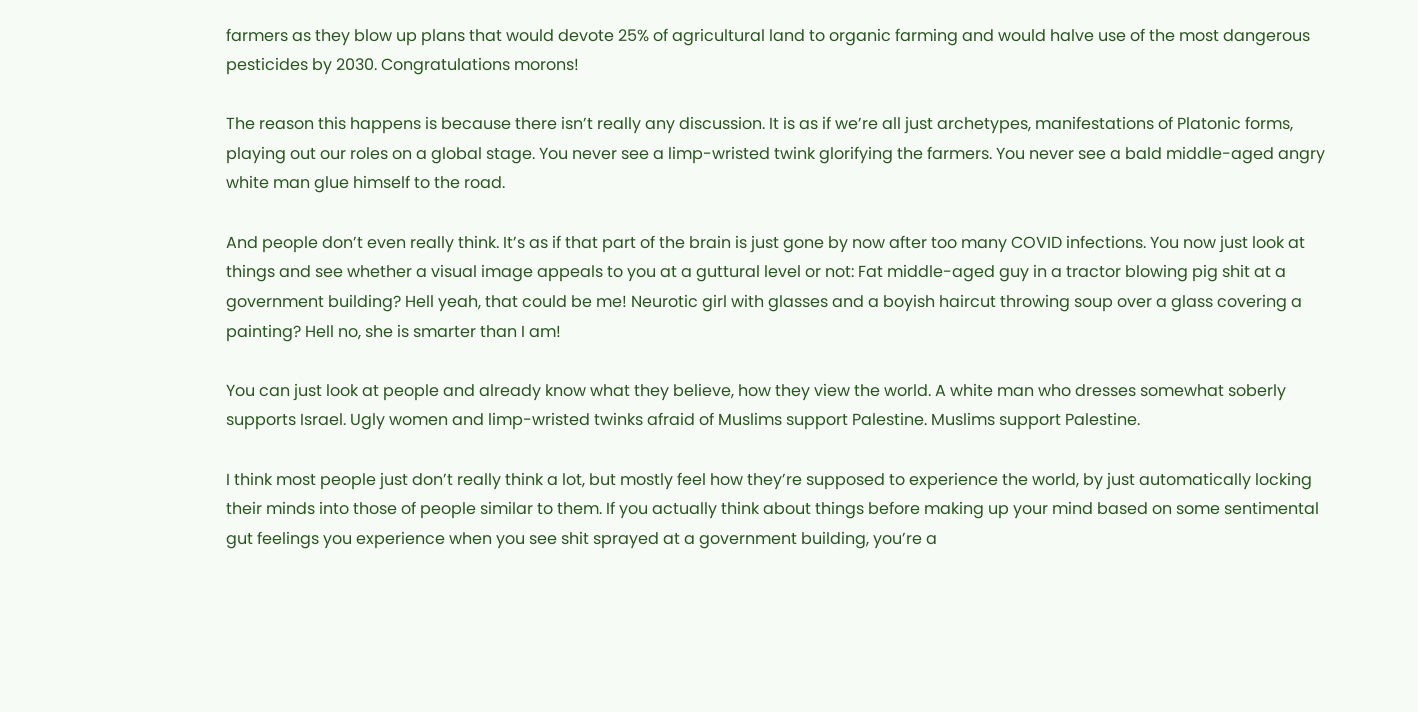farmers as they blow up plans that would devote 25% of agricultural land to organic farming and would halve use of the most dangerous pesticides by 2030. Congratulations morons!

The reason this happens is because there isn’t really any discussion. It is as if we’re all just archetypes, manifestations of Platonic forms, playing out our roles on a global stage. You never see a limp-wristed twink glorifying the farmers. You never see a bald middle-aged angry white man glue himself to the road.

And people don’t even really think. It’s as if that part of the brain is just gone by now after too many COVID infections. You now just look at things and see whether a visual image appeals to you at a guttural level or not: Fat middle-aged guy in a tractor blowing pig shit at a government building? Hell yeah, that could be me! Neurotic girl with glasses and a boyish haircut throwing soup over a glass covering a painting? Hell no, she is smarter than I am!

You can just look at people and already know what they believe, how they view the world. A white man who dresses somewhat soberly supports Israel. Ugly women and limp-wristed twinks afraid of Muslims support Palestine. Muslims support Palestine.

I think most people just don’t really think a lot, but mostly feel how they’re supposed to experience the world, by just automatically locking their minds into those of people similar to them. If you actually think about things before making up your mind based on some sentimental gut feelings you experience when you see shit sprayed at a government building, you’re a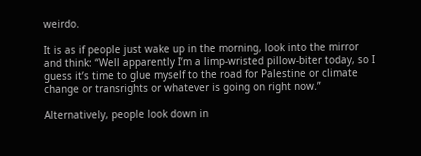weirdo.

It is as if people just wake up in the morning, look into the mirror and think: “Well apparently I’m a limp-wristed pillow-biter today, so I guess it’s time to glue myself to the road for Palestine or climate change or transrights or whatever is going on right now.”

Alternatively, people look down in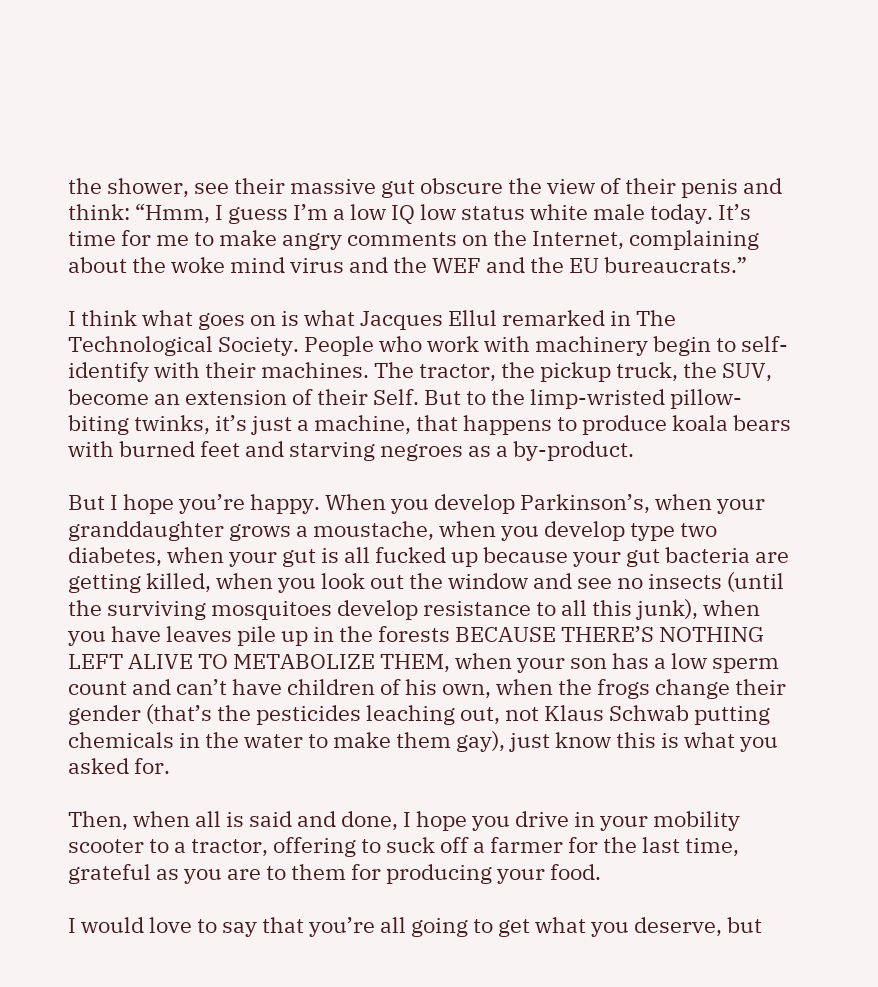the shower, see their massive gut obscure the view of their penis and think: “Hmm, I guess I’m a low IQ low status white male today. It’s time for me to make angry comments on the Internet, complaining about the woke mind virus and the WEF and the EU bureaucrats.”

I think what goes on is what Jacques Ellul remarked in The Technological Society. People who work with machinery begin to self-identify with their machines. The tractor, the pickup truck, the SUV, become an extension of their Self. But to the limp-wristed pillow-biting twinks, it’s just a machine, that happens to produce koala bears with burned feet and starving negroes as a by-product.

But I hope you’re happy. When you develop Parkinson’s, when your granddaughter grows a moustache, when you develop type two diabetes, when your gut is all fucked up because your gut bacteria are getting killed, when you look out the window and see no insects (until the surviving mosquitoes develop resistance to all this junk), when you have leaves pile up in the forests BECAUSE THERE’S NOTHING LEFT ALIVE TO METABOLIZE THEM, when your son has a low sperm count and can’t have children of his own, when the frogs change their gender (that’s the pesticides leaching out, not Klaus Schwab putting chemicals in the water to make them gay), just know this is what you asked for.

Then, when all is said and done, I hope you drive in your mobility scooter to a tractor, offering to suck off a farmer for the last time, grateful as you are to them for producing your food.

I would love to say that you’re all going to get what you deserve, but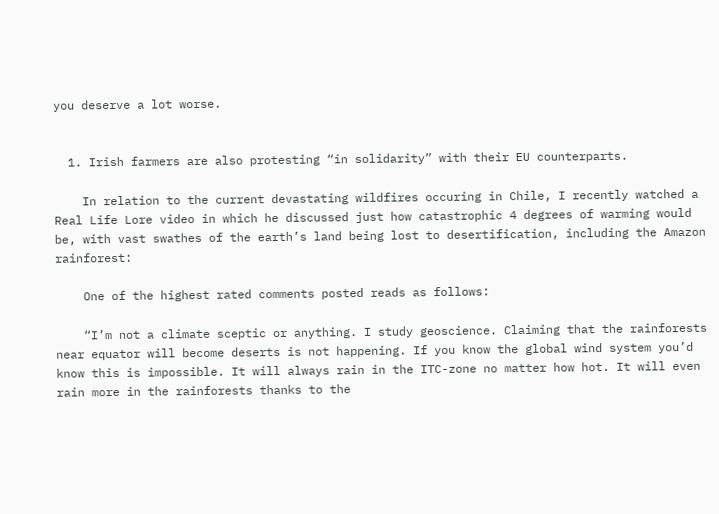you deserve a lot worse.


  1. Irish farmers are also protesting “in solidarity” with their EU counterparts.

    In relation to the current devastating wildfires occuring in Chile, I recently watched a Real Life Lore video in which he discussed just how catastrophic 4 degrees of warming would be, with vast swathes of the earth’s land being lost to desertification, including the Amazon rainforest:

    One of the highest rated comments posted reads as follows:

    “I’m not a climate sceptic or anything. I study geoscience. Claiming that the rainforests near equator will become deserts is not happening. If you know the global wind system you’d know this is impossible. It will always rain in the ITC-zone no matter how hot. It will even rain more in the rainforests thanks to the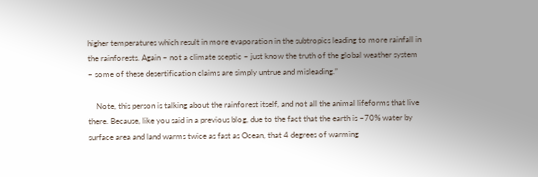higher temperatures which result in more evaporation in the subtropics leading to more rainfall in the rainforests. Again – not a climate sceptic – just know the truth of the global weather system – some of these desertification claims are simply untrue and misleading.”

    Note, this person is talking about the rainforest itself, and not all the animal lifeforms that live there. Because, like you said in a previous blog, due to the fact that the earth is ~70% water by surface area and land warms twice as fast as Ocean, that 4 degrees of warming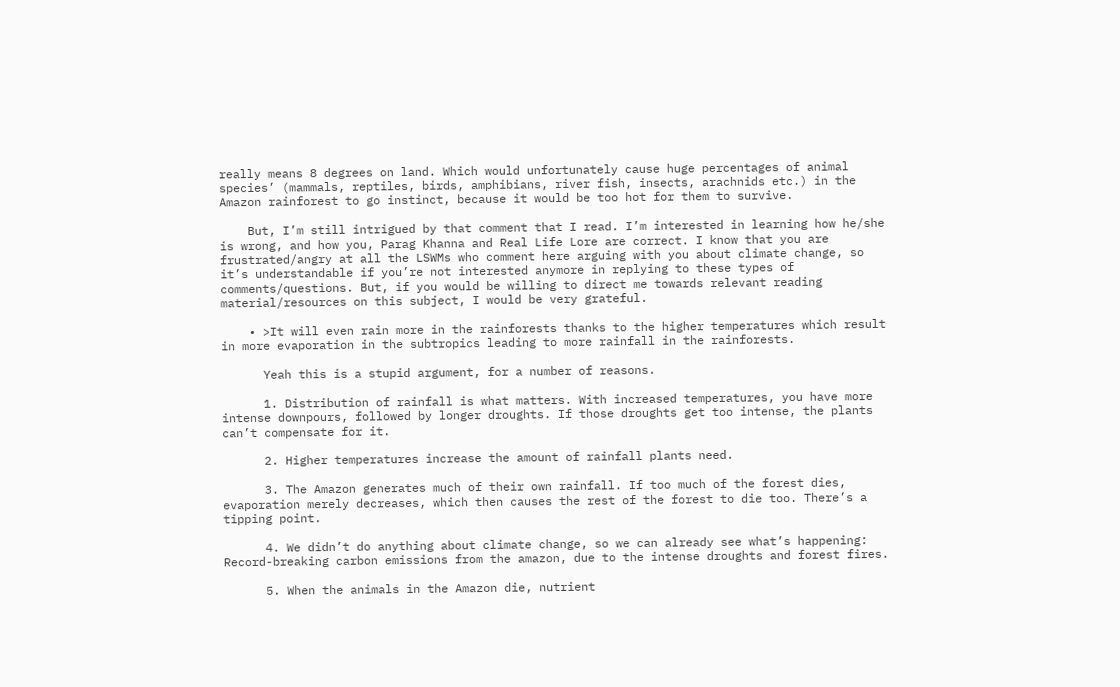really means 8 degrees on land. Which would unfortunately cause huge percentages of animal species’ (mammals, reptiles, birds, amphibians, river fish, insects, arachnids etc.) in the Amazon rainforest to go instinct, because it would be too hot for them to survive.

    But, I’m still intrigued by that comment that I read. I’m interested in learning how he/she is wrong, and how you, Parag Khanna and Real Life Lore are correct. I know that you are frustrated/angry at all the LSWMs who comment here arguing with you about climate change, so it’s understandable if you’re not interested anymore in replying to these types of comments/questions. But, if you would be willing to direct me towards relevant reading material/resources on this subject, I would be very grateful.

    • >It will even rain more in the rainforests thanks to the higher temperatures which result in more evaporation in the subtropics leading to more rainfall in the rainforests.

      Yeah this is a stupid argument, for a number of reasons.

      1. Distribution of rainfall is what matters. With increased temperatures, you have more intense downpours, followed by longer droughts. If those droughts get too intense, the plants can’t compensate for it.

      2. Higher temperatures increase the amount of rainfall plants need.

      3. The Amazon generates much of their own rainfall. If too much of the forest dies, evaporation merely decreases, which then causes the rest of the forest to die too. There’s a tipping point.

      4. We didn’t do anything about climate change, so we can already see what’s happening: Record-breaking carbon emissions from the amazon, due to the intense droughts and forest fires.

      5. When the animals in the Amazon die, nutrient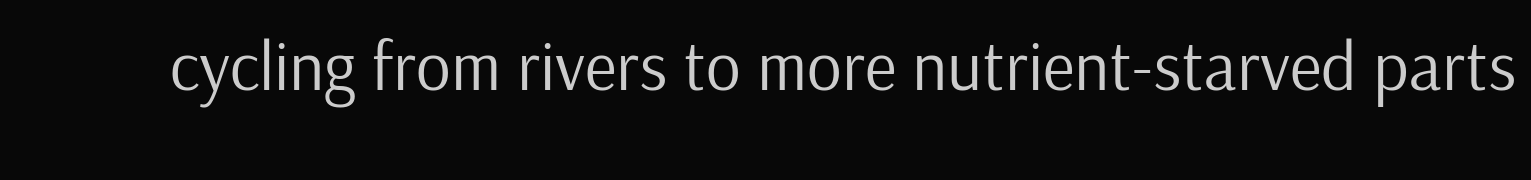cycling from rivers to more nutrient-starved parts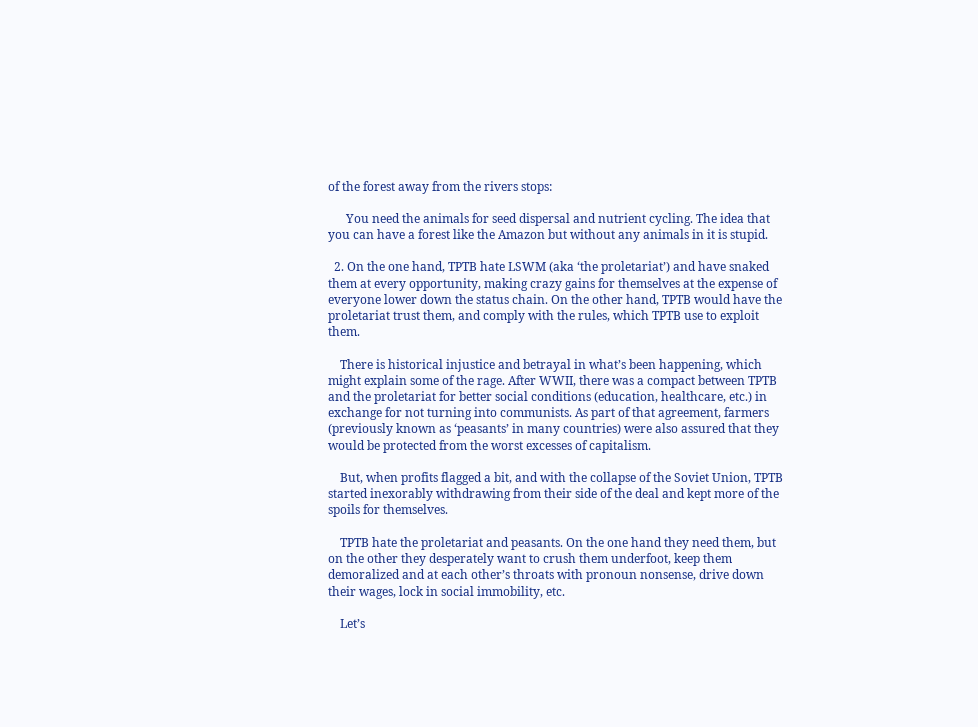of the forest away from the rivers stops:

      You need the animals for seed dispersal and nutrient cycling. The idea that you can have a forest like the Amazon but without any animals in it is stupid.

  2. On the one hand, TPTB hate LSWM (aka ‘the proletariat’) and have snaked them at every opportunity, making crazy gains for themselves at the expense of everyone lower down the status chain. On the other hand, TPTB would have the proletariat trust them, and comply with the rules, which TPTB use to exploit them.

    There is historical injustice and betrayal in what’s been happening, which might explain some of the rage. After WWII, there was a compact between TPTB and the proletariat for better social conditions (education, healthcare, etc.) in exchange for not turning into communists. As part of that agreement, farmers (previously known as ‘peasants’ in many countries) were also assured that they would be protected from the worst excesses of capitalism.

    But, when profits flagged a bit, and with the collapse of the Soviet Union, TPTB started inexorably withdrawing from their side of the deal and kept more of the spoils for themselves.

    TPTB hate the proletariat and peasants. On the one hand they need them, but on the other they desperately want to crush them underfoot, keep them demoralized and at each other’s throats with pronoun nonsense, drive down their wages, lock in social immobility, etc.

    Let’s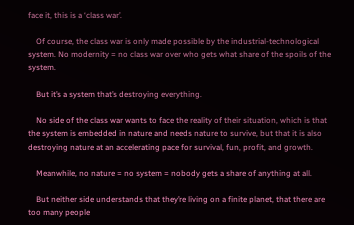face it, this is a ‘class war’.

    Of course, the class war is only made possible by the industrial-technological system. No modernity = no class war over who gets what share of the spoils of the system.

    But it’s a system that’s destroying everything.

    No side of the class war wants to face the reality of their situation, which is that the system is embedded in nature and needs nature to survive, but that it is also destroying nature at an accelerating pace for survival, fun, profit, and growth.

    Meanwhile, no nature = no system = nobody gets a share of anything at all.

    But neither side understands that they’re living on a finite planet, that there are too many people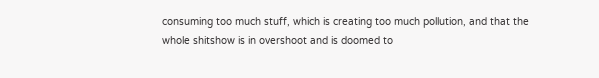consuming too much stuff, which is creating too much pollution, and that the whole shitshow is in overshoot and is doomed to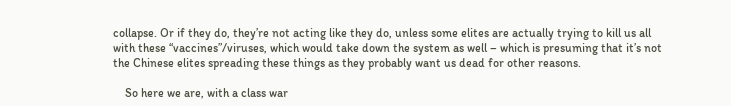collapse. Or if they do, they’re not acting like they do, unless some elites are actually trying to kill us all with these “vaccines”/viruses, which would take down the system as well – which is presuming that it’s not the Chinese elites spreading these things as they probably want us dead for other reasons.

    So here we are, with a class war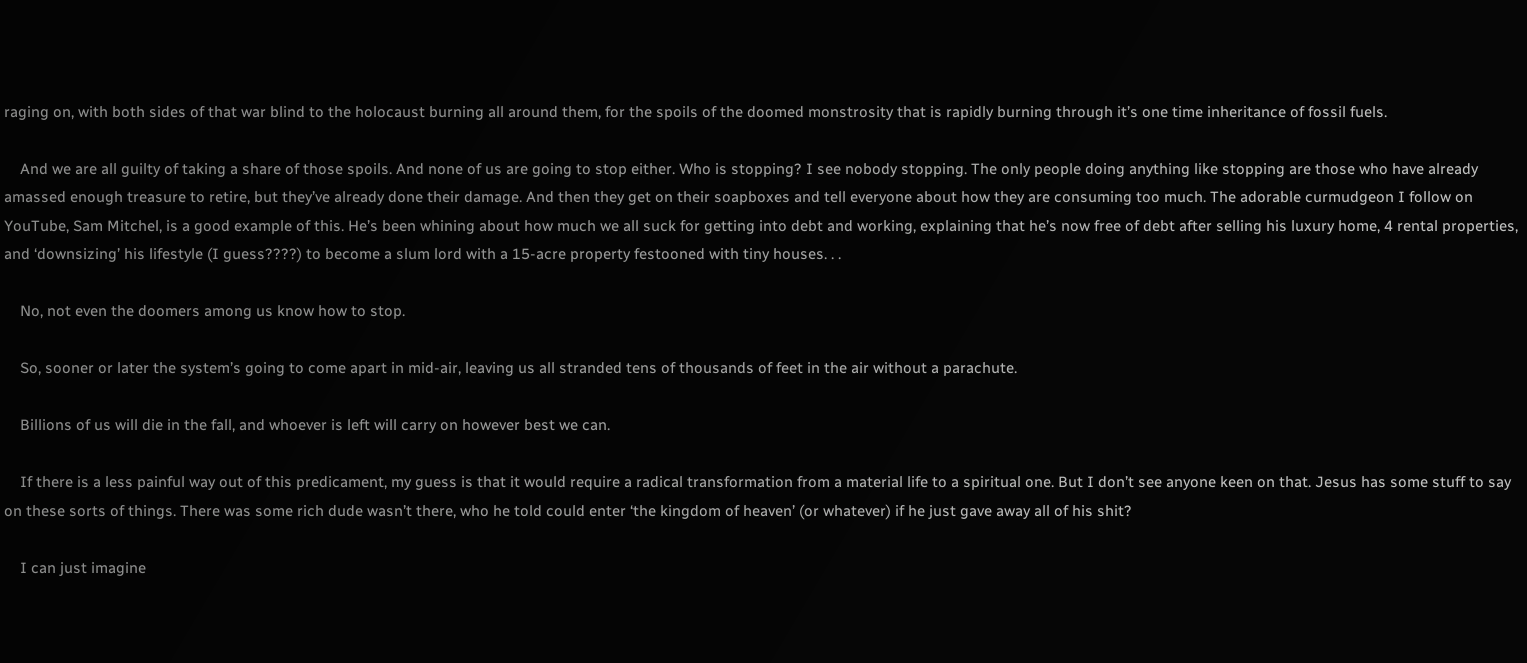raging on, with both sides of that war blind to the holocaust burning all around them, for the spoils of the doomed monstrosity that is rapidly burning through it’s one time inheritance of fossil fuels.

    And we are all guilty of taking a share of those spoils. And none of us are going to stop either. Who is stopping? I see nobody stopping. The only people doing anything like stopping are those who have already amassed enough treasure to retire, but they’ve already done their damage. And then they get on their soapboxes and tell everyone about how they are consuming too much. The adorable curmudgeon I follow on YouTube, Sam Mitchel, is a good example of this. He’s been whining about how much we all suck for getting into debt and working, explaining that he’s now free of debt after selling his luxury home, 4 rental properties, and ‘downsizing’ his lifestyle (I guess????) to become a slum lord with a 15-acre property festooned with tiny houses. . .

    No, not even the doomers among us know how to stop.

    So, sooner or later the system’s going to come apart in mid-air, leaving us all stranded tens of thousands of feet in the air without a parachute.

    Billions of us will die in the fall, and whoever is left will carry on however best we can.

    If there is a less painful way out of this predicament, my guess is that it would require a radical transformation from a material life to a spiritual one. But I don’t see anyone keen on that. Jesus has some stuff to say on these sorts of things. There was some rich dude wasn’t there, who he told could enter ‘the kingdom of heaven’ (or whatever) if he just gave away all of his shit?

    I can just imagine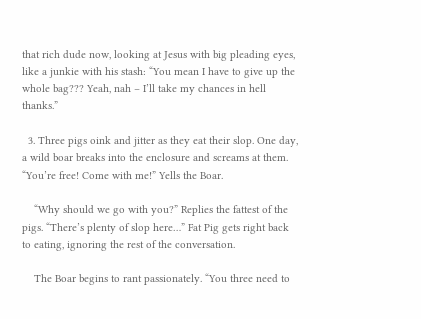that rich dude now, looking at Jesus with big pleading eyes, like a junkie with his stash: “You mean I have to give up the whole bag??? Yeah, nah – I’ll take my chances in hell thanks.”

  3. Three pigs oink and jitter as they eat their slop. One day, a wild boar breaks into the enclosure and screams at them. “You’re free! Come with me!” Yells the Boar.

    “Why should we go with you?” Replies the fattest of the pigs. “There’s plenty of slop here…” Fat Pig gets right back to eating, ignoring the rest of the conversation.

    The Boar begins to rant passionately. “You three need to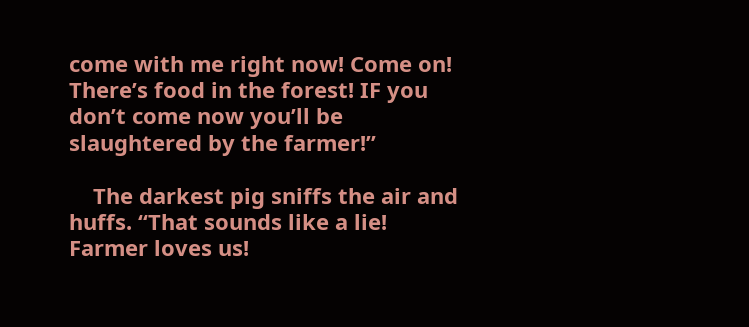come with me right now! Come on! There’s food in the forest! IF you don’t come now you’ll be slaughtered by the farmer!”

    The darkest pig sniffs the air and huffs. “That sounds like a lie! Farmer loves us!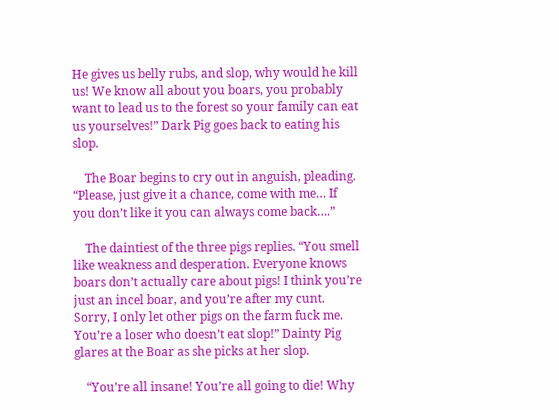He gives us belly rubs, and slop, why would he kill us! We know all about you boars, you probably want to lead us to the forest so your family can eat us yourselves!” Dark Pig goes back to eating his slop.

    The Boar begins to cry out in anguish, pleading. “Please, just give it a chance, come with me… If you don’t like it you can always come back….”

    The daintiest of the three pigs replies. “You smell like weakness and desperation. Everyone knows boars don’t actually care about pigs! I think you’re just an incel boar, and you’re after my cunt. Sorry, I only let other pigs on the farm fuck me. You’re a loser who doesn’t eat slop!” Dainty Pig glares at the Boar as she picks at her slop.

    “You’re all insane! You’re all going to die! Why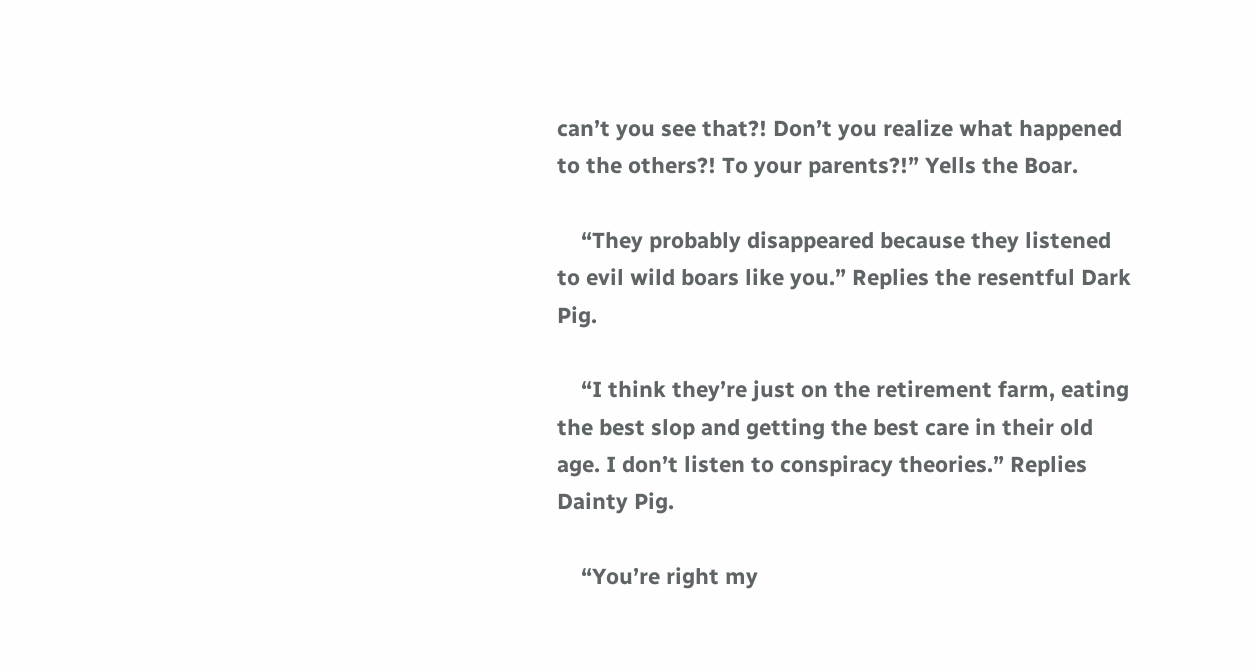can’t you see that?! Don’t you realize what happened to the others?! To your parents?!” Yells the Boar.

    “They probably disappeared because they listened to evil wild boars like you.” Replies the resentful Dark Pig.

    “I think they’re just on the retirement farm, eating the best slop and getting the best care in their old age. I don’t listen to conspiracy theories.” Replies Dainty Pig.

    “You’re right my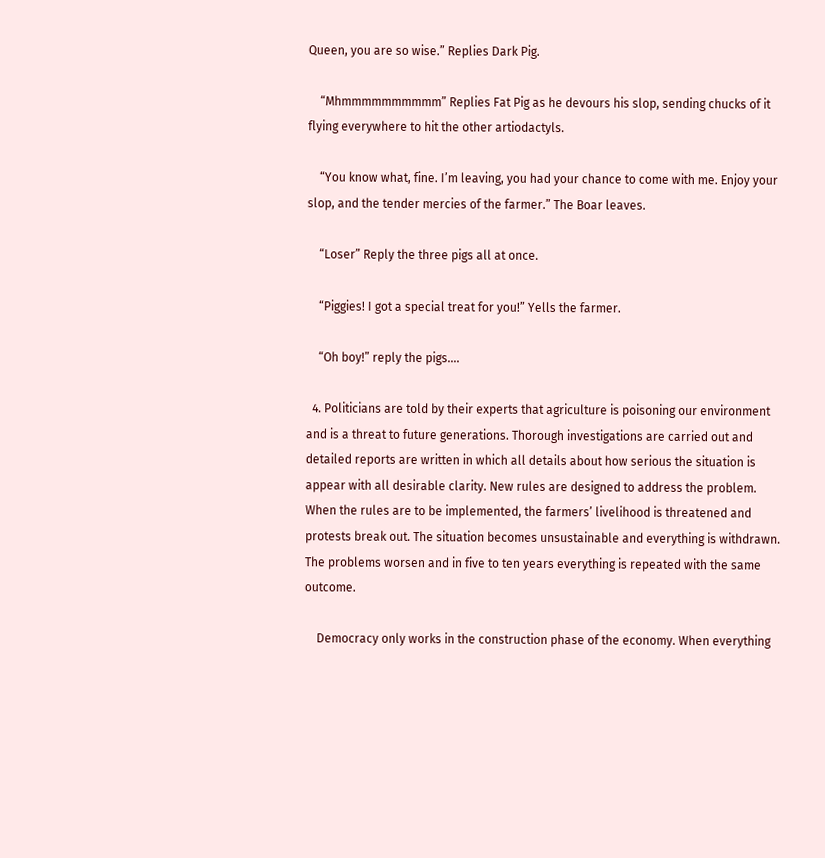Queen, you are so wise.” Replies Dark Pig.

    “Mhmmmmmmmmmm” Replies Fat Pig as he devours his slop, sending chucks of it flying everywhere to hit the other artiodactyls.

    “You know what, fine. I’m leaving, you had your chance to come with me. Enjoy your slop, and the tender mercies of the farmer.” The Boar leaves.

    “Loser” Reply the three pigs all at once.

    “Piggies! I got a special treat for you!” Yells the farmer.

    “Oh boy!” reply the pigs….

  4. Politicians are told by their experts that agriculture is poisoning our environment and is a threat to future generations. Thorough investigations are carried out and detailed reports are written in which all details about how serious the situation is appear with all desirable clarity. New rules are designed to address the problem. When the rules are to be implemented, the farmers’ livelihood is threatened and protests break out. The situation becomes unsustainable and everything is withdrawn. The problems worsen and in five to ten years everything is repeated with the same outcome.

    Democracy only works in the construction phase of the economy. When everything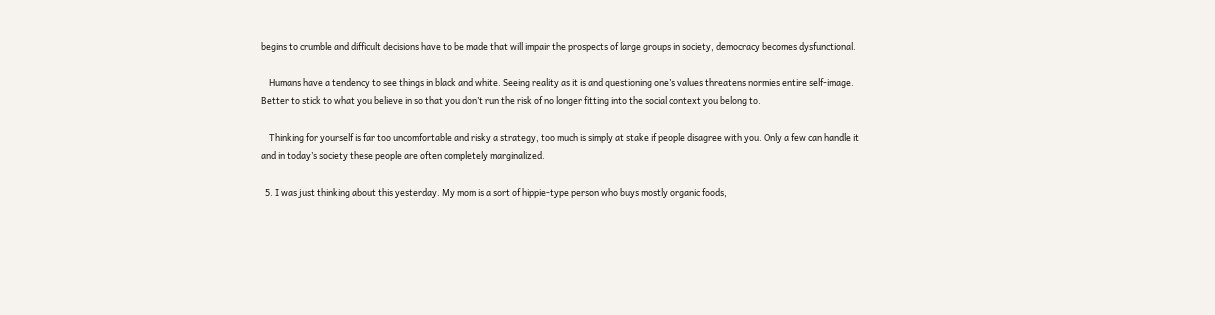begins to crumble and difficult decisions have to be made that will impair the prospects of large groups in society, democracy becomes dysfunctional.

    Humans have a tendency to see things in black and white. Seeing reality as it is and questioning one’s values threatens normies entire self-image. Better to stick to what you believe in so that you don’t run the risk of no longer fitting into the social context you belong to.

    Thinking for yourself is far too uncomfortable and risky a strategy, too much is simply at stake if people disagree with you. Only a few can handle it and in today’s society these people are often completely marginalized.

  5. I was just thinking about this yesterday. My mom is a sort of hippie-type person who buys mostly organic foods,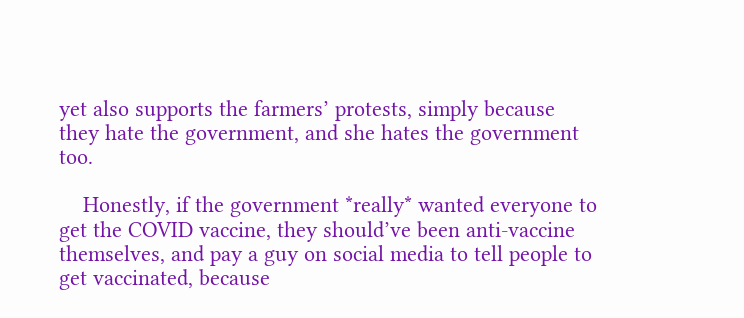yet also supports the farmers’ protests, simply because they hate the government, and she hates the government too.

    Honestly, if the government *really* wanted everyone to get the COVID vaccine, they should’ve been anti-vaccine themselves, and pay a guy on social media to tell people to get vaccinated, because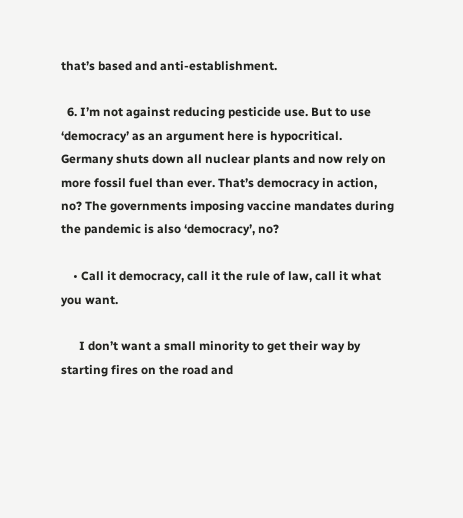that’s based and anti-establishment.

  6. I’m not against reducing pesticide use. But to use ‘democracy’ as an argument here is hypocritical. Germany shuts down all nuclear plants and now rely on more fossil fuel than ever. That’s democracy in action, no? The governments imposing vaccine mandates during the pandemic is also ‘democracy’, no?

    • Call it democracy, call it the rule of law, call it what you want.

      I don’t want a small minority to get their way by starting fires on the road and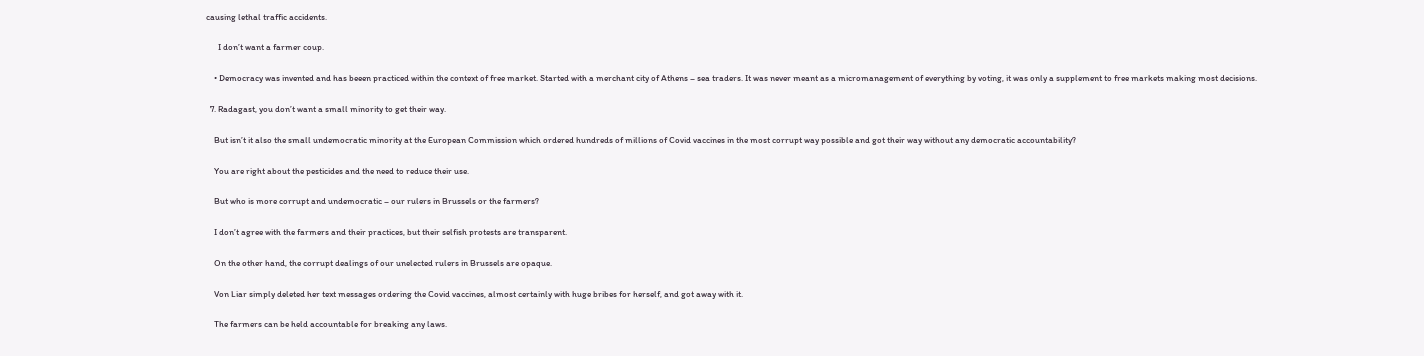causing lethal traffic accidents.

      I don’t want a farmer coup.

    • Democracy was invented and has beeen practiced within the context of free market. Started with a merchant city of Athens – sea traders. It was never meant as a micromanagement of everything by voting, it was only a supplement to free markets making most decisions.

  7. Radagast, you don’t want a small minority to get their way.

    But isn’t it also the small undemocratic minority at the European Commission which ordered hundreds of millions of Covid vaccines in the most corrupt way possible and got their way without any democratic accountability?

    You are right about the pesticides and the need to reduce their use.

    But who is more corrupt and undemocratic – our rulers in Brussels or the farmers?

    I don’t agree with the farmers and their practices, but their selfish protests are transparent.

    On the other hand, the corrupt dealings of our unelected rulers in Brussels are opaque.

    Von Liar simply deleted her text messages ordering the Covid vaccines, almost certainly with huge bribes for herself, and got away with it.

    The farmers can be held accountable for breaking any laws.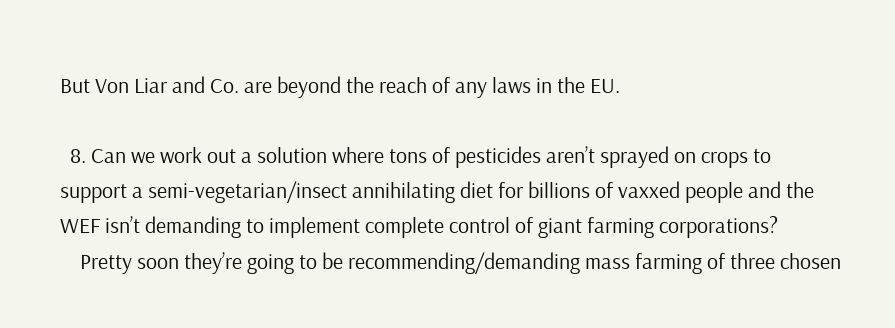But Von Liar and Co. are beyond the reach of any laws in the EU.

  8. Can we work out a solution where tons of pesticides aren’t sprayed on crops to support a semi-vegetarian/insect annihilating diet for billions of vaxxed people and the WEF isn’t demanding to implement complete control of giant farming corporations?
    Pretty soon they’re going to be recommending/demanding mass farming of three chosen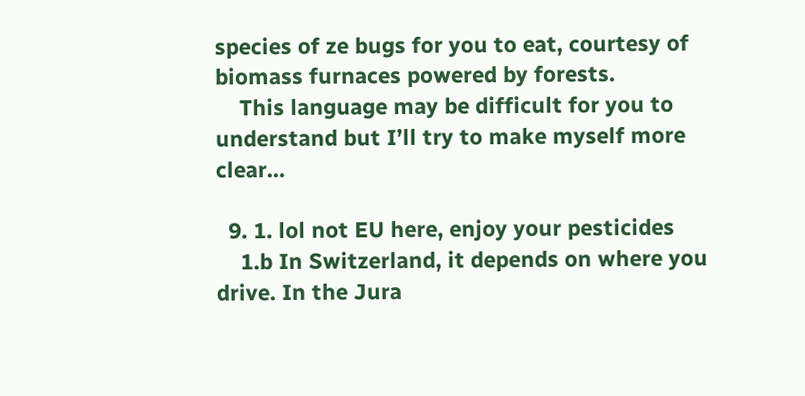species of ze bugs for you to eat, courtesy of biomass furnaces powered by forests.
    This language may be difficult for you to understand but I’ll try to make myself more clear…

  9. 1. lol not EU here, enjoy your pesticides
    1.b In Switzerland, it depends on where you drive. In the Jura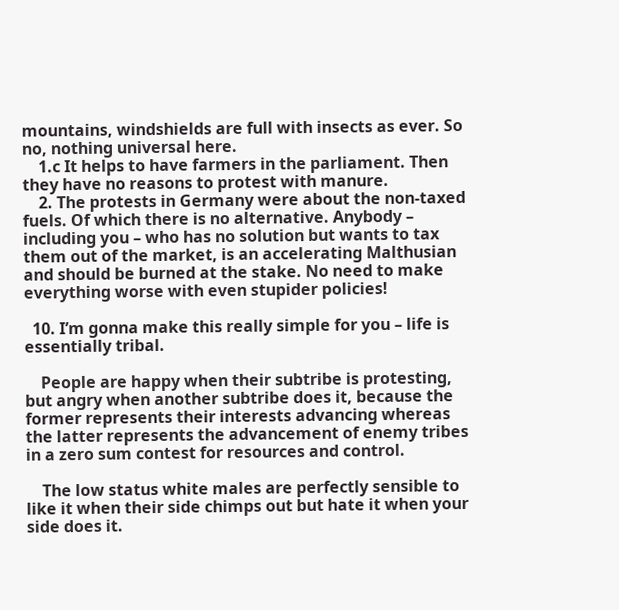mountains, windshields are full with insects as ever. So no, nothing universal here.
    1.c It helps to have farmers in the parliament. Then they have no reasons to protest with manure.
    2. The protests in Germany were about the non-taxed fuels. Of which there is no alternative. Anybody – including you – who has no solution but wants to tax them out of the market, is an accelerating Malthusian and should be burned at the stake. No need to make everything worse with even stupider policies!

  10. I’m gonna make this really simple for you – life is essentially tribal.

    People are happy when their subtribe is protesting, but angry when another subtribe does it, because the former represents their interests advancing whereas the latter represents the advancement of enemy tribes in a zero sum contest for resources and control.

    The low status white males are perfectly sensible to like it when their side chimps out but hate it when your side does it.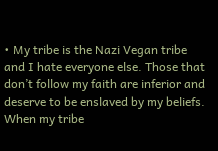• My tribe is the Nazi Vegan tribe and I hate everyone else. Those that don’t follow my faith are inferior and deserve to be enslaved by my beliefs. When my tribe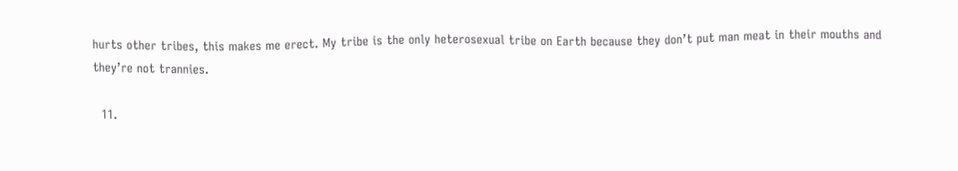hurts other tribes, this makes me erect. My tribe is the only heterosexual tribe on Earth because they don’t put man meat in their mouths and they’re not trannies.

  11.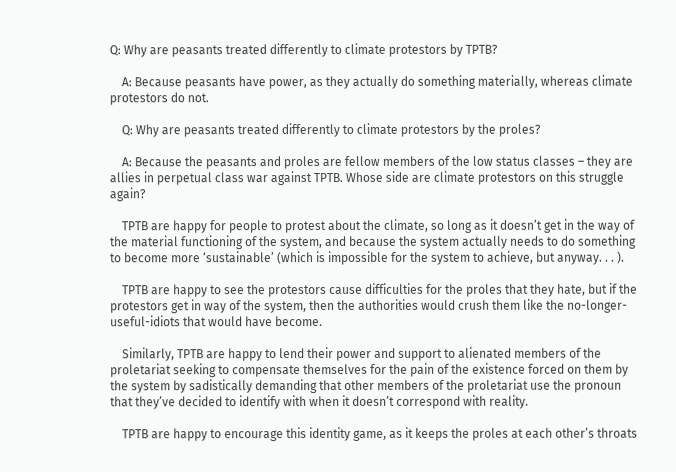Q: Why are peasants treated differently to climate protestors by TPTB?

    A: Because peasants have power, as they actually do something materially, whereas climate protestors do not.

    Q: Why are peasants treated differently to climate protestors by the proles?

    A: Because the peasants and proles are fellow members of the low status classes – they are allies in perpetual class war against TPTB. Whose side are climate protestors on this struggle again?

    TPTB are happy for people to protest about the climate, so long as it doesn’t get in the way of the material functioning of the system, and because the system actually needs to do something to become more ‘sustainable’ (which is impossible for the system to achieve, but anyway. . . ).

    TPTB are happy to see the protestors cause difficulties for the proles that they hate, but if the protestors get in way of the system, then the authorities would crush them like the no-longer-useful-idiots that would have become.

    Similarly, TPTB are happy to lend their power and support to alienated members of the proletariat seeking to compensate themselves for the pain of the existence forced on them by the system by sadistically demanding that other members of the proletariat use the pronoun that they’ve decided to identify with when it doesn’t correspond with reality.

    TPTB are happy to encourage this identity game, as it keeps the proles at each other’s throats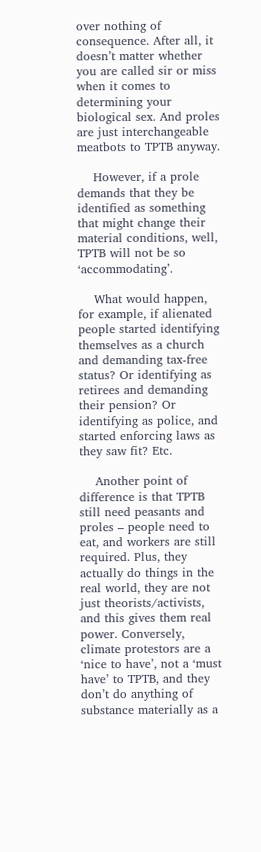over nothing of consequence. After all, it doesn’t matter whether you are called sir or miss when it comes to determining your biological sex. And proles are just interchangeable meatbots to TPTB anyway.

    However, if a prole demands that they be identified as something that might change their material conditions, well, TPTB will not be so ‘accommodating’.

    What would happen, for example, if alienated people started identifying themselves as a church and demanding tax-free status? Or identifying as retirees and demanding their pension? Or identifying as police, and started enforcing laws as they saw fit? Etc.

    Another point of difference is that TPTB still need peasants and proles – people need to eat, and workers are still required. Plus, they actually do things in the real world, they are not just theorists/activists, and this gives them real power. Conversely, climate protestors are a ‘nice to have’, not a ‘must have’ to TPTB, and they don’t do anything of substance materially as a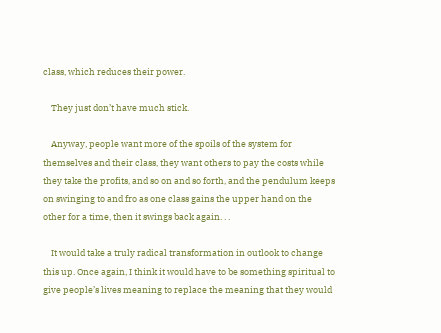class, which reduces their power.

    They just don’t have much stick.

    Anyway, people want more of the spoils of the system for themselves and their class, they want others to pay the costs while they take the profits, and so on and so forth, and the pendulum keeps on swinging to and fro as one class gains the upper hand on the other for a time, then it swings back again. . .

    It would take a truly radical transformation in outlook to change this up. Once again, I think it would have to be something spiritual to give people’s lives meaning to replace the meaning that they would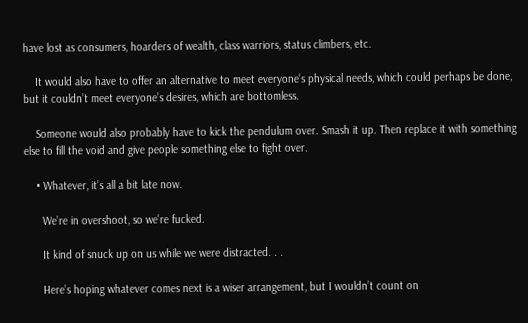have lost as consumers, hoarders of wealth, class warriors, status climbers, etc.

    It would also have to offer an alternative to meet everyone’s physical needs, which could perhaps be done, but it couldn’t meet everyone’s desires, which are bottomless.

    Someone would also probably have to kick the pendulum over. Smash it up. Then replace it with something else to fill the void and give people something else to fight over.

    • Whatever, it’s all a bit late now.

      We’re in overshoot, so we’re fucked.

      It kind of snuck up on us while we were distracted. . .

      Here’s hoping whatever comes next is a wiser arrangement, but I wouldn’t count on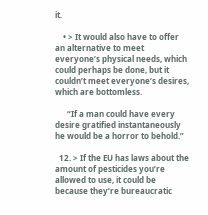it.

    • > It would also have to offer an alternative to meet everyone’s physical needs, which could perhaps be done, but it couldn’t meet everyone’s desires, which are bottomless.

      “If a man could have every desire gratified instantaneously he would be a horror to behold.”

  12. > If the EU has laws about the amount of pesticides you’re allowed to use, it could be because they’re bureaucratic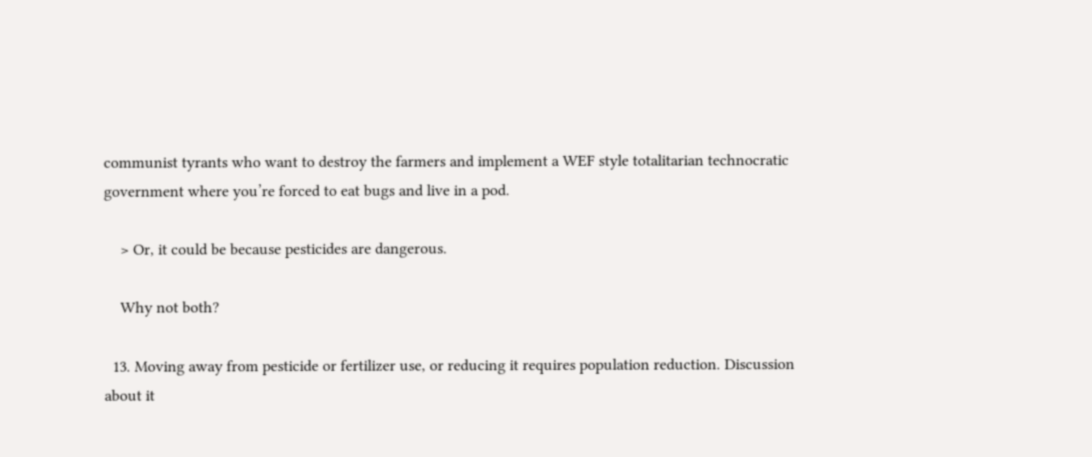communist tyrants who want to destroy the farmers and implement a WEF style totalitarian technocratic government where you’re forced to eat bugs and live in a pod.

    > Or, it could be because pesticides are dangerous.

    Why not both?

  13. Moving away from pesticide or fertilizer use, or reducing it requires population reduction. Discussion about it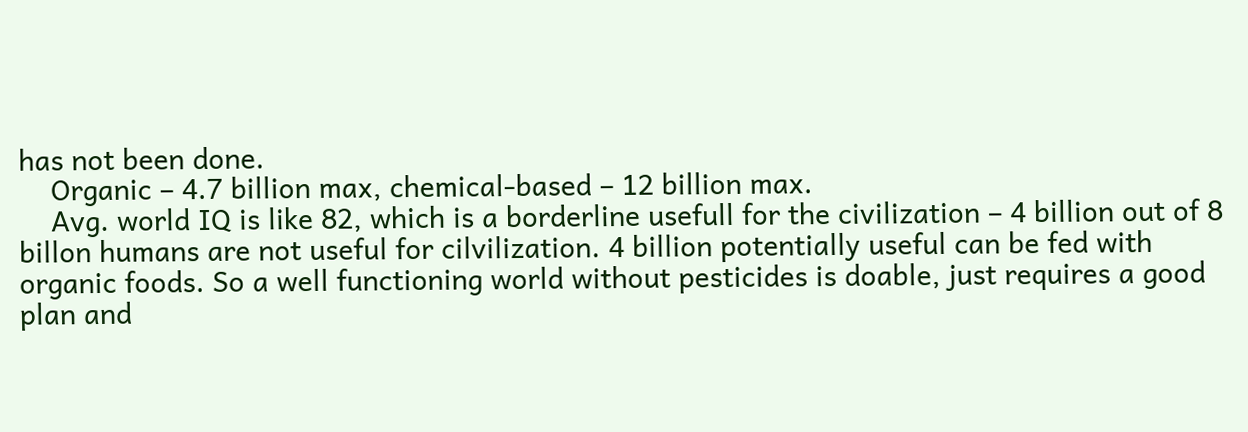has not been done.
    Organic – 4.7 billion max, chemical-based – 12 billion max.
    Avg. world IQ is like 82, which is a borderline usefull for the civilization – 4 billion out of 8 billon humans are not useful for cilvilization. 4 billion potentially useful can be fed with organic foods. So a well functioning world without pesticides is doable, just requires a good plan and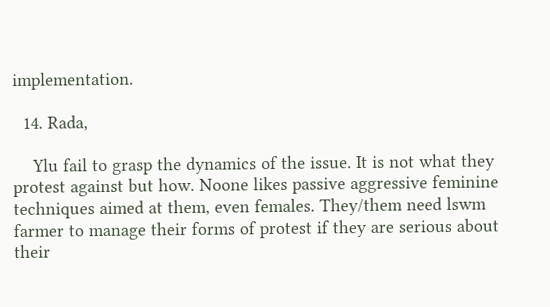implementation.

  14. Rada,

    Ylu fail to grasp the dynamics of the issue. It is not what they protest against but how. Noone likes passive aggressive feminine techniques aimed at them, even females. They/them need lswm farmer to manage their forms of protest if they are serious about their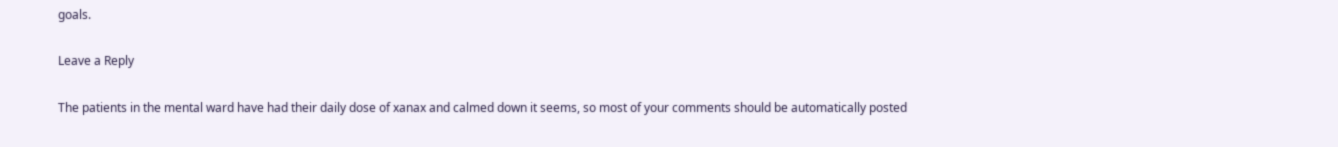goals.

Leave a Reply

The patients in the mental ward have had their daily dose of xanax and calmed down it seems, so most of your comments should be automatically posted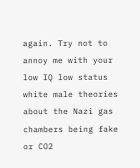again. Try not to annoy me with your low IQ low status white male theories about the Nazi gas chambers being fake or CO2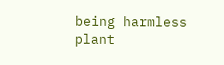being harmless plant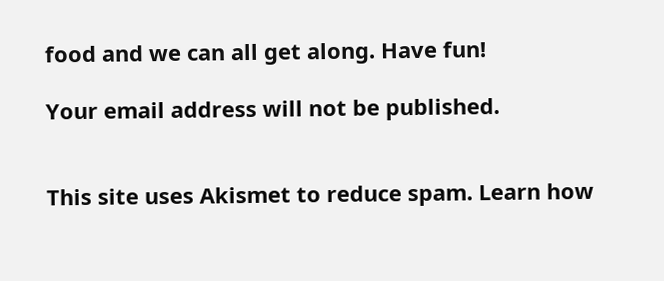food and we can all get along. Have fun!

Your email address will not be published.


This site uses Akismet to reduce spam. Learn how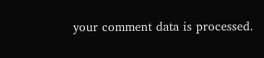your comment data is processed.